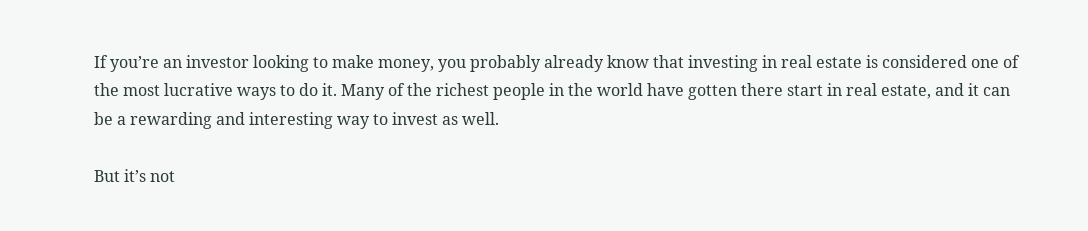If you’re an investor looking to make money, you probably already know that investing in real estate is considered one of the most lucrative ways to do it. Many of the richest people in the world have gotten there start in real estate, and it can be a rewarding and interesting way to invest as well.

But it’s not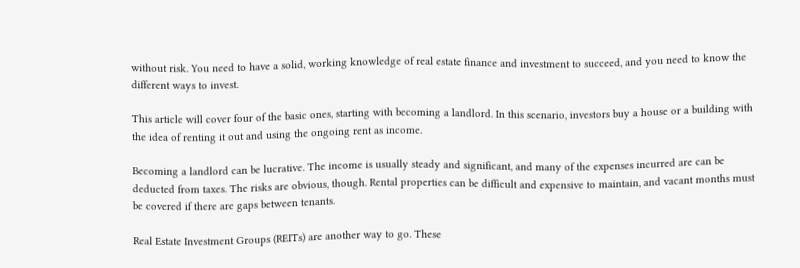without risk. You need to have a solid, working knowledge of real estate finance and investment to succeed, and you need to know the different ways to invest.

This article will cover four of the basic ones, starting with becoming a landlord. In this scenario, investors buy a house or a building with the idea of renting it out and using the ongoing rent as income.

Becoming a landlord can be lucrative. The income is usually steady and significant, and many of the expenses incurred are can be deducted from taxes. The risks are obvious, though. Rental properties can be difficult and expensive to maintain, and vacant months must be covered if there are gaps between tenants.

Real Estate Investment Groups (REITs) are another way to go. These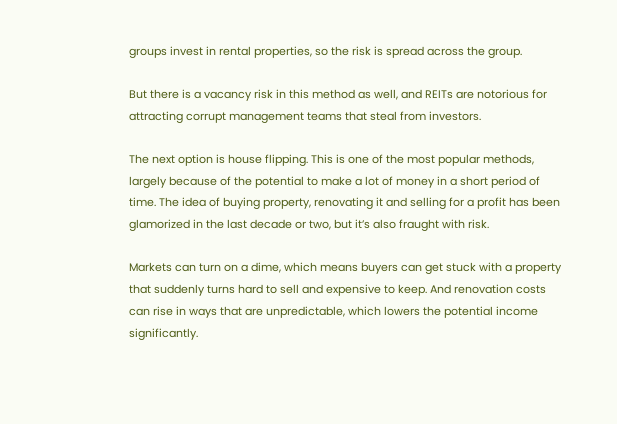groups invest in rental properties, so the risk is spread across the group.

But there is a vacancy risk in this method as well, and REITs are notorious for attracting corrupt management teams that steal from investors.

The next option is house flipping. This is one of the most popular methods, largely because of the potential to make a lot of money in a short period of time. The idea of buying property, renovating it and selling for a profit has been glamorized in the last decade or two, but it’s also fraught with risk.

Markets can turn on a dime, which means buyers can get stuck with a property that suddenly turns hard to sell and expensive to keep. And renovation costs can rise in ways that are unpredictable, which lowers the potential income significantly.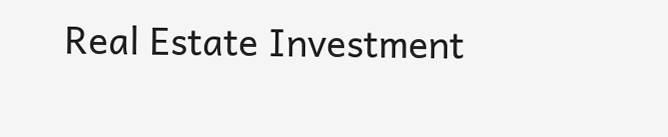Real Estate Investment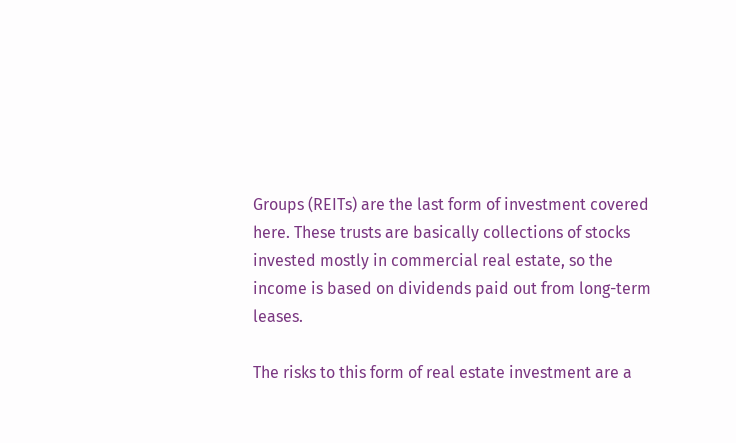Groups (REITs) are the last form of investment covered here. These trusts are basically collections of stocks invested mostly in commercial real estate, so the income is based on dividends paid out from long-term leases.

The risks to this form of real estate investment are a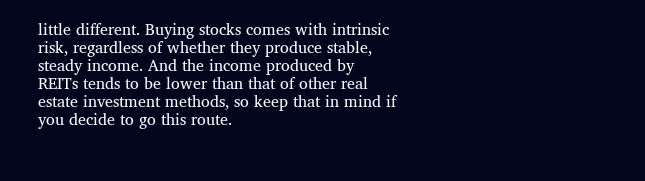little different. Buying stocks comes with intrinsic risk, regardless of whether they produce stable, steady income. And the income produced by REITs tends to be lower than that of other real estate investment methods, so keep that in mind if you decide to go this route.